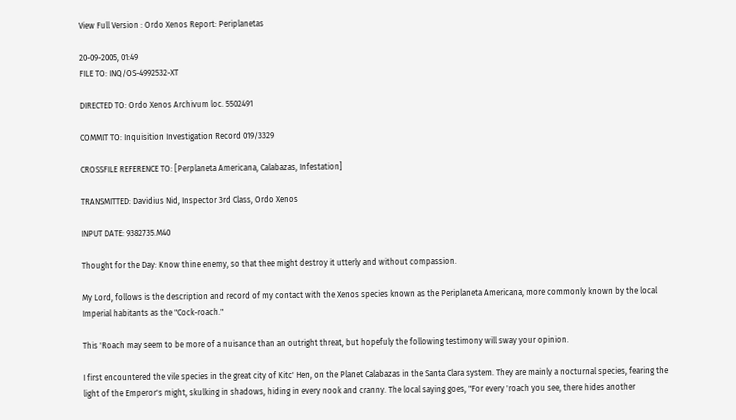View Full Version : Ordo Xenos Report: Periplanetas

20-09-2005, 01:49
FILE TO: INQ/OS-4992532-XT

DIRECTED TO: Ordo Xenos Archivum loc. 5502491

COMMIT TO: Inquisition Investigation Record 019/3329

CROSSFILE REFERENCE TO: [Perplaneta Americana, Calabazas, Infestation]

TRANSMITTED: Davidius Nid, Inspector 3rd Class, Ordo Xenos

INPUT DATE: 9382735.M40

Thought for the Day: Know thine enemy, so that thee might destroy it utterly and without compassion.

My Lord, follows is the description and record of my contact with the Xenos species known as the Periplaneta Americana, more commonly known by the local Imperial habitants as the "Cock-roach."

This 'Roach may seem to be more of a nuisance than an outright threat, but hopefuly the following testimony will sway your opinion.

I first encountered the vile species in the great city of Kitc' Hen, on the Planet Calabazas in the Santa Clara system. They are mainly a nocturnal species, fearing the light of the Emperor's might, skulking in shadows, hiding in every nook and cranny. The local saying goes, "For every 'roach you see, there hides another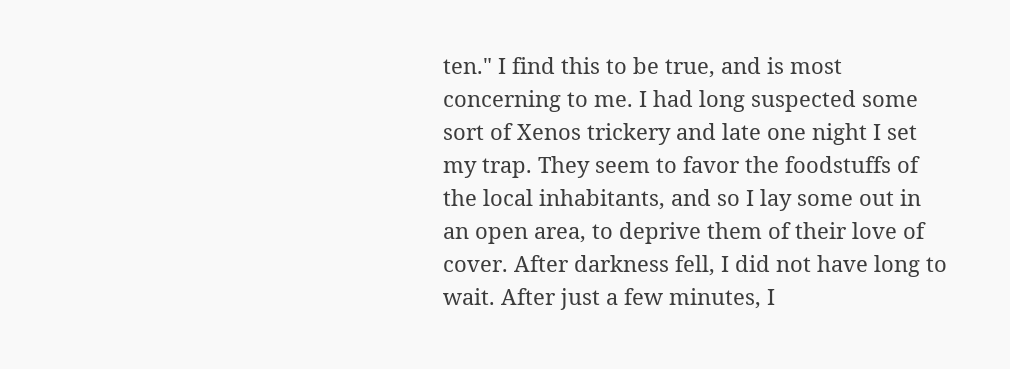ten." I find this to be true, and is most concerning to me. I had long suspected some sort of Xenos trickery and late one night I set my trap. They seem to favor the foodstuffs of the local inhabitants, and so I lay some out in an open area, to deprive them of their love of cover. After darkness fell, I did not have long to wait. After just a few minutes, I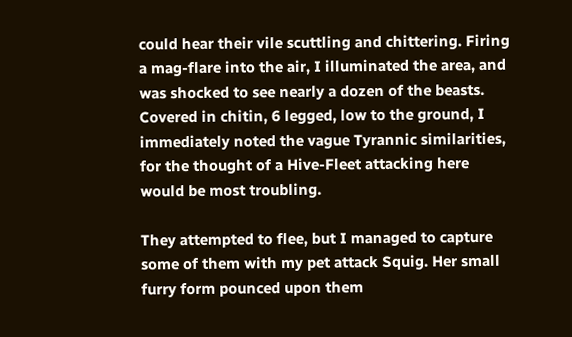could hear their vile scuttling and chittering. Firing a mag-flare into the air, I illuminated the area, and was shocked to see nearly a dozen of the beasts. Covered in chitin, 6 legged, low to the ground, I immediately noted the vague Tyrannic similarities, for the thought of a Hive-Fleet attacking here would be most troubling.

They attempted to flee, but I managed to capture some of them with my pet attack Squig. Her small furry form pounced upon them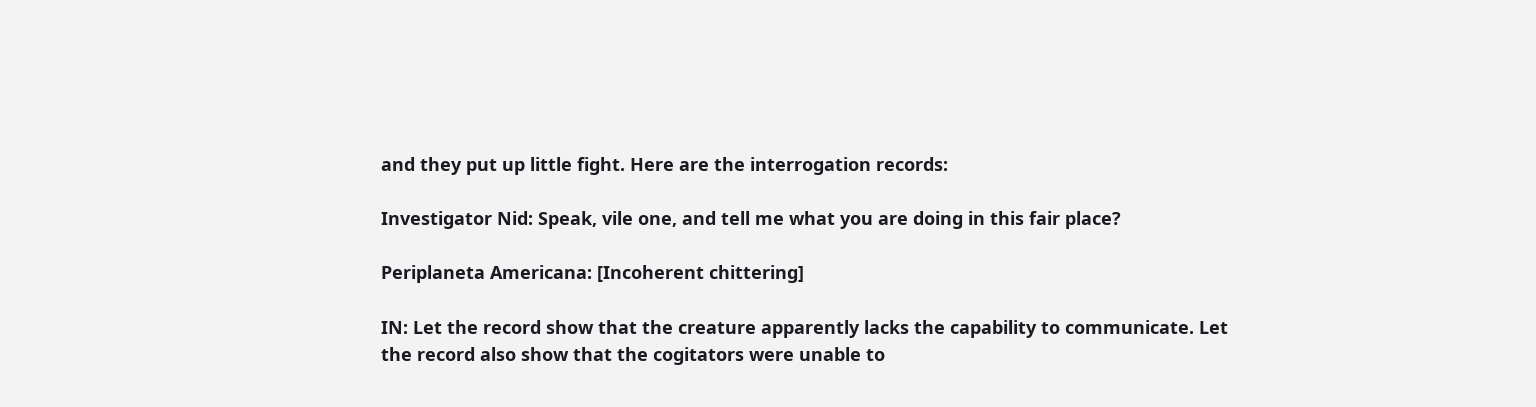and they put up little fight. Here are the interrogation records:

Investigator Nid: Speak, vile one, and tell me what you are doing in this fair place?

Periplaneta Americana: [Incoherent chittering]

IN: Let the record show that the creature apparently lacks the capability to communicate. Let the record also show that the cogitators were unable to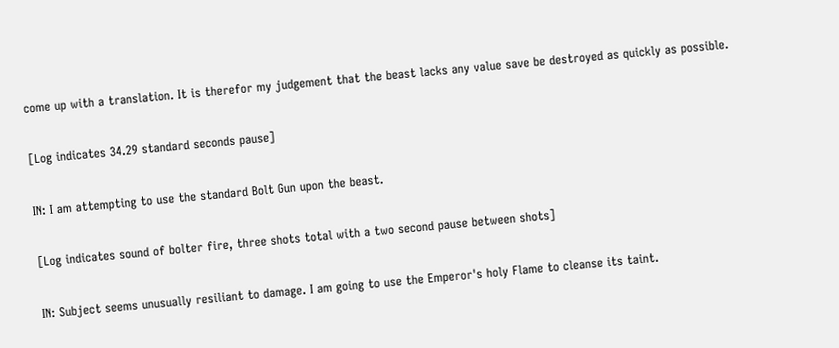come up with a translation. It is therefor my judgement that the beast lacks any value save be destroyed as quickly as possible.

[Log indicates 34.29 standard seconds pause]

IN: I am attempting to use the standard Bolt Gun upon the beast.

[Log indicates sound of bolter fire, three shots total with a two second pause between shots]

IN: Subject seems unusually resiliant to damage. I am going to use the Emperor's holy Flame to cleanse its taint.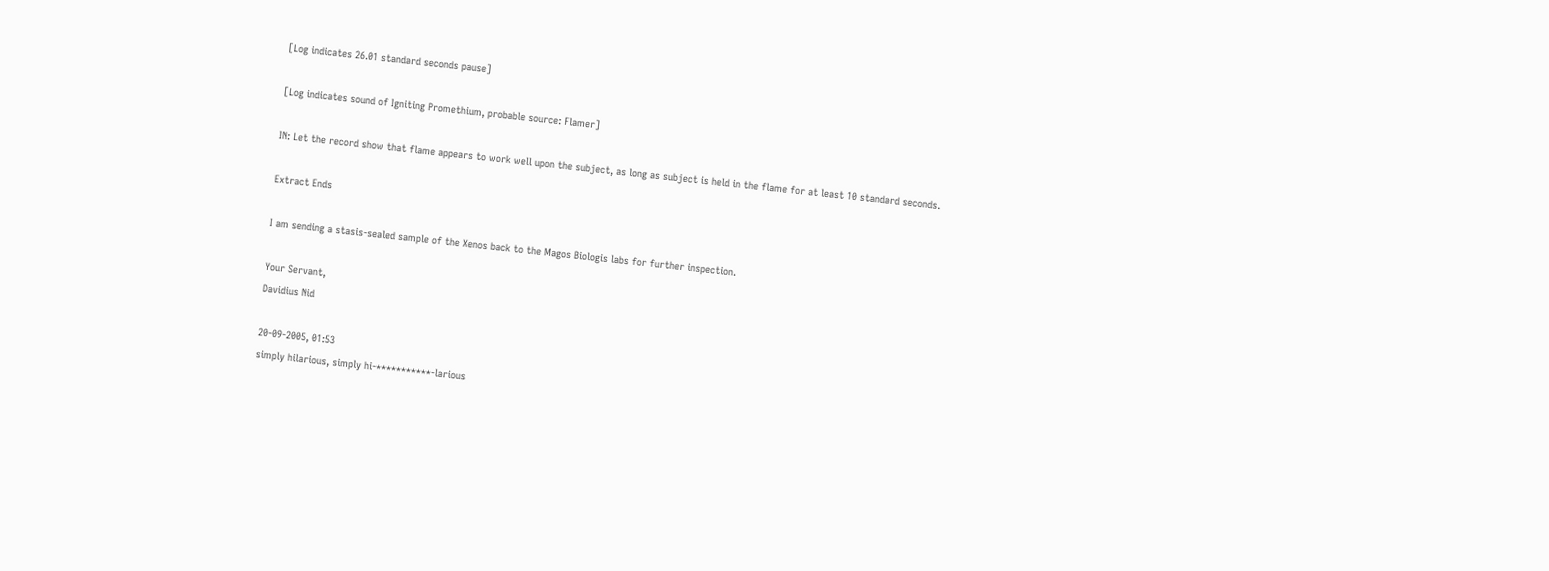[Log indicates 26.01 standard seconds pause]

[Log indicates sound of Igniting Promethium, probable source: Flamer]

IN: Let the record show that flame appears to work well upon the subject, as long as subject is held in the flame for at least 10 standard seconds.

Extract Ends

I am sending a stasis-sealed sample of the Xenos back to the Magos Biologis labs for further inspection.

Your Servant,
Davidius Nid

20-09-2005, 01:53
simply hilarious, simply hi-***********-larious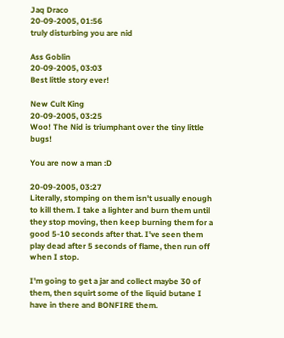Jaq Draco
20-09-2005, 01:56
truly disturbing you are nid

Ass Goblin
20-09-2005, 03:03
Best little story ever!

New Cult King
20-09-2005, 03:25
Woo! The Nid is triumphant over the tiny little bugs!

You are now a man :D

20-09-2005, 03:27
Literally, stomping on them isn't usually enough to kill them. I take a lighter and burn them until they stop moving, then keep burning them for a good 5-10 seconds after that. I've seen them play dead after 5 seconds of flame, then run off when I stop.

I'm going to get a jar and collect maybe 30 of them, then squirt some of the liquid butane I have in there and BONFIRE them.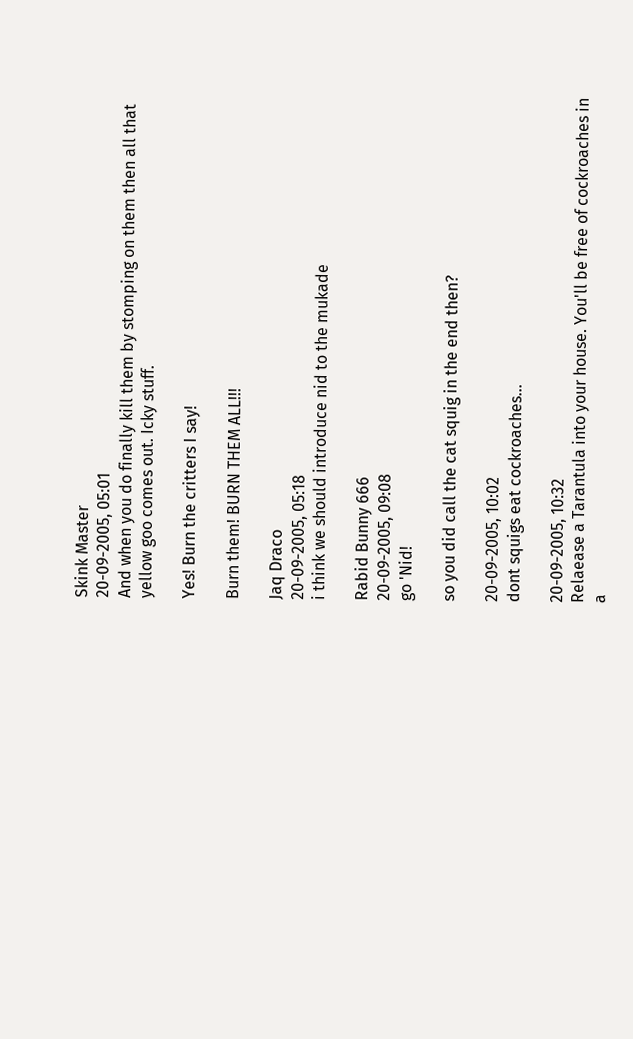Skink Master
20-09-2005, 05:01
And when you do finally kill them by stomping on them then all that yellow goo comes out. Icky stuff.

Yes! Burn the critters I say!

Burn them! BURN THEM ALL!!!

Jaq Draco
20-09-2005, 05:18
i think we should introduce nid to the mukade

Rabid Bunny 666
20-09-2005, 09:08
go 'Nid!

so you did call the cat squig in the end then?

20-09-2005, 10:02
dont squigs eat cockroaches...

20-09-2005, 10:32
Relaease a Tarantula into your house. You'll be free of cockroaches in a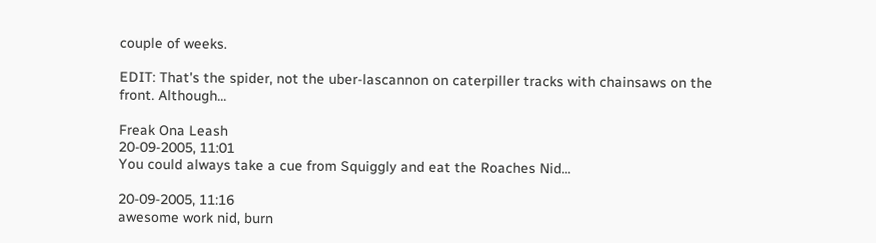couple of weeks.

EDIT: That's the spider, not the uber-lascannon on caterpiller tracks with chainsaws on the front. Although...

Freak Ona Leash
20-09-2005, 11:01
You could always take a cue from Squiggly and eat the Roaches Nid...

20-09-2005, 11:16
awesome work nid, burn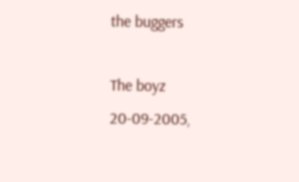the buggers

The boyz
20-09-2005,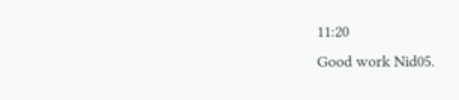11:20
Good work Nid05.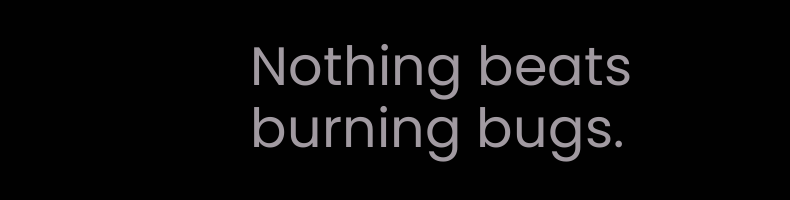Nothing beats burning bugs.